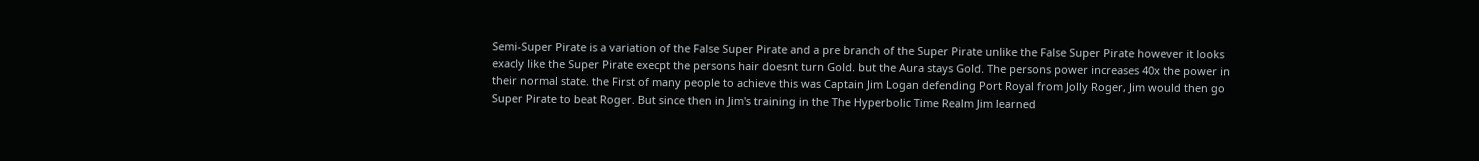Semi-Super Pirate is a variation of the False Super Pirate and a pre branch of the Super Pirate unlike the False Super Pirate however it looks exacly like the Super Pirate execpt the persons hair doesnt turn Gold. but the Aura stays Gold. The persons power increases 40x the power in their normal state. the First of many people to achieve this was Captain Jim Logan defending Port Royal from Jolly Roger, Jim would then go Super Pirate to beat Roger. But since then in Jim's training in the The Hyperbolic Time Realm Jim learned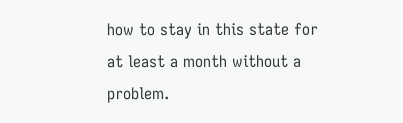how to stay in this state for at least a month without a problem.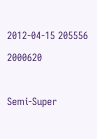2012-04-15 205556 2000620

Semi-Super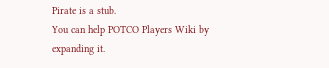Pirate is a stub.
You can help POTCO Players Wiki by expanding it.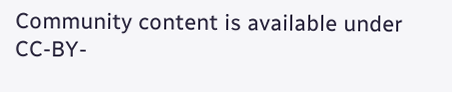Community content is available under CC-BY-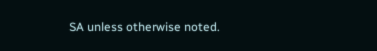SA unless otherwise noted.